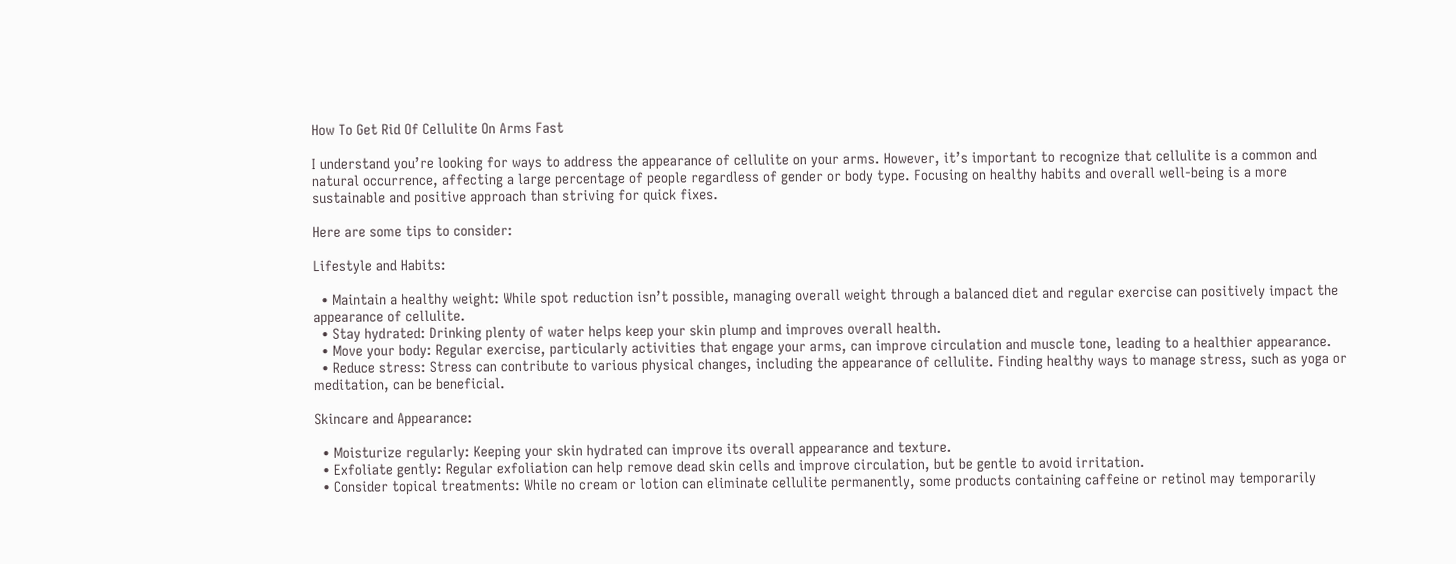How To Get Rid Of Cellulite On Arms Fast

I understand you’re looking for ways to address the appearance of cellulite on your arms. However, it’s important to recognize that cellulite is a common and natural occurrence, affecting a large percentage of people regardless of gender or body type. Focusing on healthy habits and overall well-being is a more sustainable and positive approach than striving for quick fixes.

Here are some tips to consider:

Lifestyle and Habits:

  • Maintain a healthy weight: While spot reduction isn’t possible, managing overall weight through a balanced diet and regular exercise can positively impact the appearance of cellulite.
  • Stay hydrated: Drinking plenty of water helps keep your skin plump and improves overall health.
  • Move your body: Regular exercise, particularly activities that engage your arms, can improve circulation and muscle tone, leading to a healthier appearance.
  • Reduce stress: Stress can contribute to various physical changes, including the appearance of cellulite. Finding healthy ways to manage stress, such as yoga or meditation, can be beneficial.

Skincare and Appearance:

  • Moisturize regularly: Keeping your skin hydrated can improve its overall appearance and texture.
  • Exfoliate gently: Regular exfoliation can help remove dead skin cells and improve circulation, but be gentle to avoid irritation.
  • Consider topical treatments: While no cream or lotion can eliminate cellulite permanently, some products containing caffeine or retinol may temporarily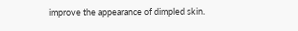improve the appearance of dimpled skin.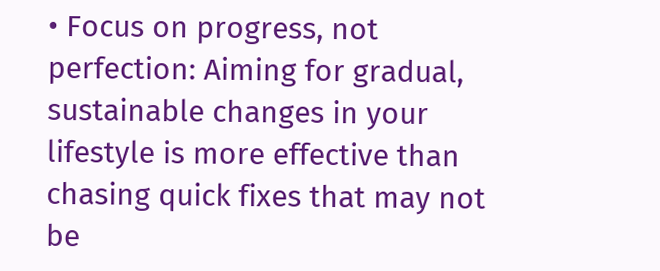• Focus on progress, not perfection: Aiming for gradual, sustainable changes in your lifestyle is more effective than chasing quick fixes that may not be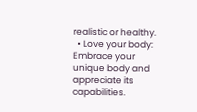realistic or healthy.
  • Love your body: Embrace your unique body and appreciate its capabilities.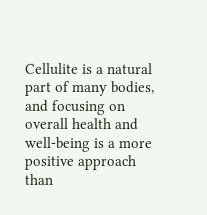Cellulite is a natural part of many bodies, and focusing on overall health and well-being is a more positive approach than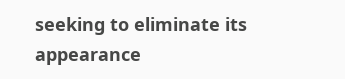seeking to eliminate its appearance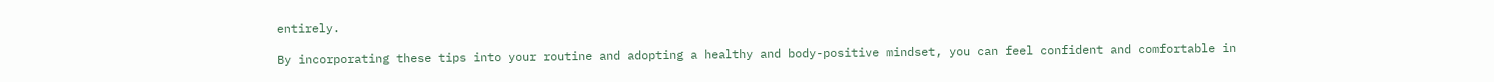entirely.

By incorporating these tips into your routine and adopting a healthy and body-positive mindset, you can feel confident and comfortable in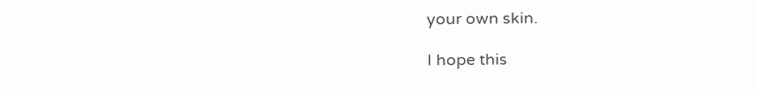your own skin.

I hope this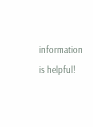information is helpful!